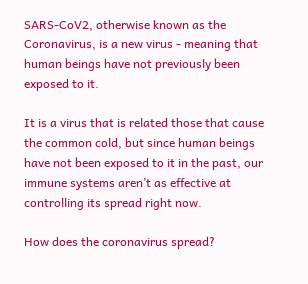SARS-CoV2, otherwise known as the Coronavirus, is a new virus - meaning that human beings have not previously been exposed to it.

It is a virus that is related those that cause the common cold, but since human beings have not been exposed to it in the past, our immune systems aren’t as effective at controlling its spread right now.

How does the coronavirus spread?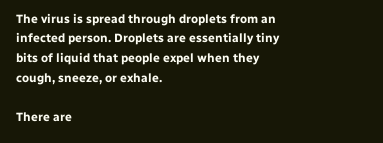The virus is spread through droplets from an infected person. Droplets are essentially tiny bits of liquid that people expel when they cough, sneeze, or exhale.

There are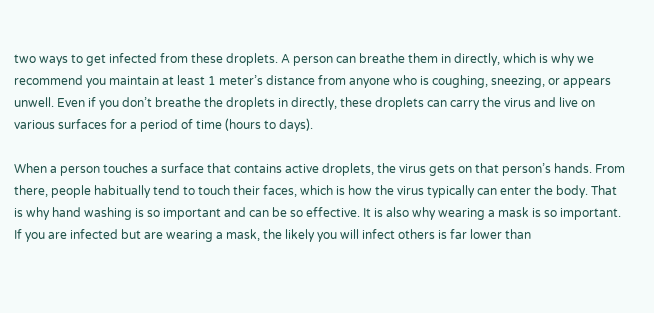two ways to get infected from these droplets. A person can breathe them in directly, which is why we recommend you maintain at least 1 meter’s distance from anyone who is coughing, sneezing, or appears unwell. Even if you don’t breathe the droplets in directly, these droplets can carry the virus and live on various surfaces for a period of time (hours to days).

When a person touches a surface that contains active droplets, the virus gets on that person’s hands. From there, people habitually tend to touch their faces, which is how the virus typically can enter the body. That is why hand washing is so important and can be so effective. It is also why wearing a mask is so important. If you are infected but are wearing a mask, the likely you will infect others is far lower than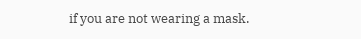if you are not wearing a mask.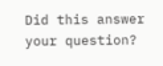Did this answer your question?